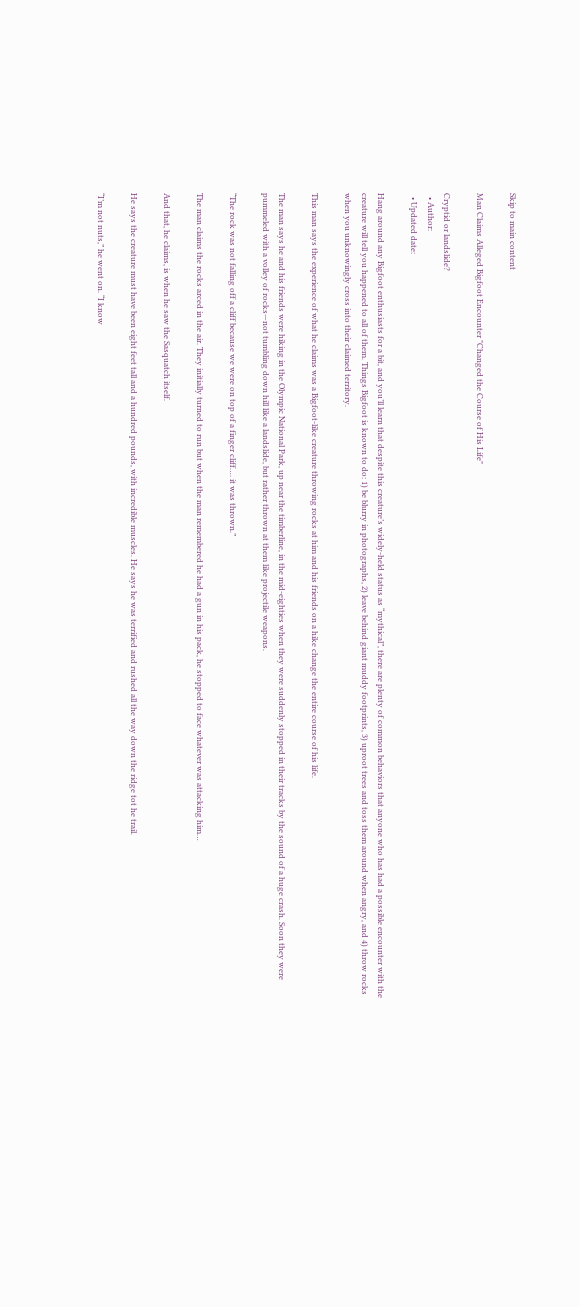Skip to main content

Man Claims Alleged Bigfoot Encounter "Changed the Course of His Life"

Cryptid or landslide?
  • Author:
  • Updated date:

Hang around any Bigfoot enthusiasts for a bit, and you’ll learn that despite this creature’s widely-held status as “mythical”, there are plenty of common behaviors that anyone who has had a possible encounter with the creature will tell you happened to all of them. Things Bigfoot is known to do: 1) be blurry in photographs, 2) leave behind giant muddy footprints, 3) uproot trees and toss them around when angry, and 4) throw rocks when you unknowingly cross into their claimed territory.

This man says the experience of what he claims was a Bigfoot-like creature throwing rocks at him and his friends on a hike change the entire course of his life.

The man says he and his friends were hiking in the Olympic National Park, up near the timberline, in the mid-eighties when they were suddenly stopped in their tracks by the sound of a huge crash. Soon they were pummeled with a volley of rocks—not tumbling down hill like a landslide, but rather thrown at them like projectile weapons.

“The rock was not falling off a cliff because we were on top of a finger cliff…. it was thrown.”

The man claims the rocks arced in the air. They initially turned to run but when the man remembered he had a gun in his pack, he stopped to face whatever was attacking him…

And that, he claims, is when he saw the Sasquatch itself.

He says the creature must have been eight feet tall and a hundred pounds, with incredible muscles. He says he was terrified and rushed all the way down the ridge tot he trail.

“I’m not nuts,” he went on. “I know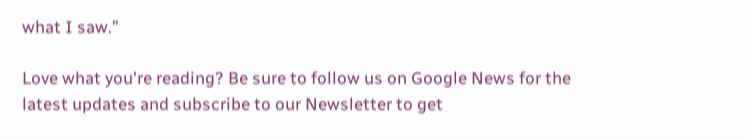what I saw.”

Love what you're reading? Be sure to follow us on Google News for the latest updates and subscribe to our Newsletter to get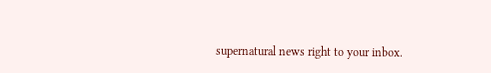supernatural news right to your inbox.